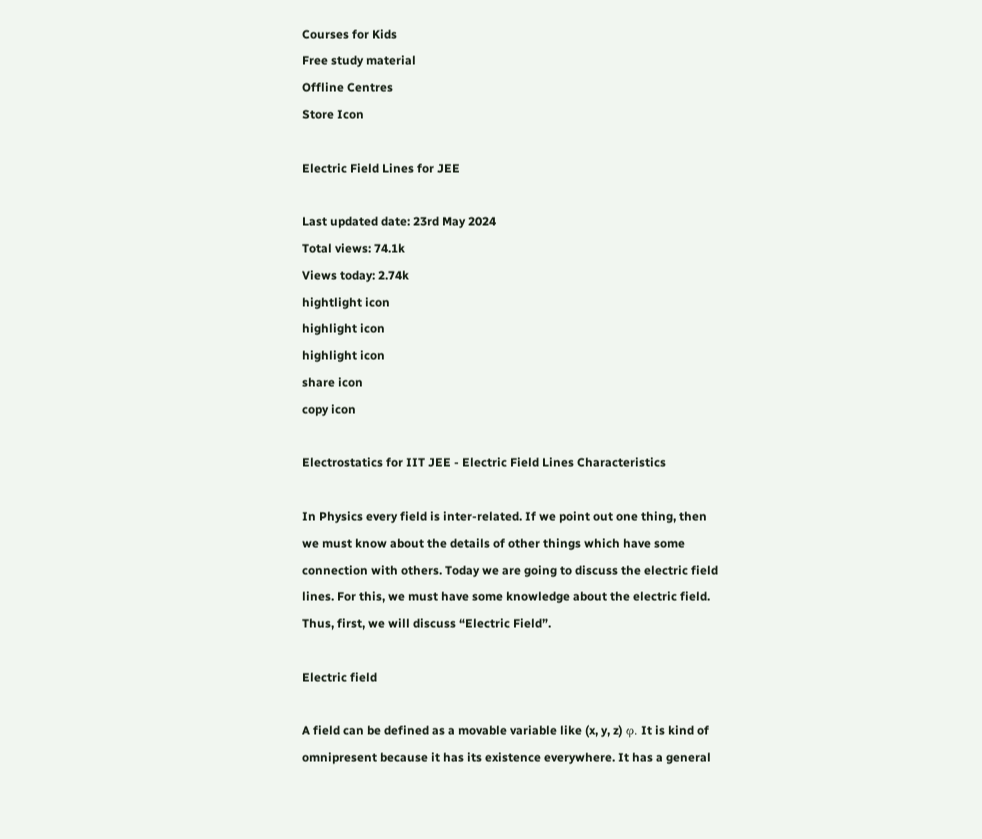Courses for Kids
Free study material
Offline Centres
Store Icon

Electric Field Lines for JEE

Last updated date: 23rd May 2024
Total views: 74.1k
Views today: 2.74k
hightlight icon
highlight icon
highlight icon
share icon
copy icon

Electrostatics for IIT JEE - Electric Field Lines Characteristics

In Physics every field is inter-related. If we point out one thing, then we must know about the details of other things which have some connection with others. Today we are going to discuss the electric field lines. For this, we must have some knowledge about the electric field. Thus, first, we will discuss “Electric Field”.

Electric field

A field can be defined as a movable variable like (x, y, z) φ. It is kind of omnipresent because it has its existence everywhere. It has a general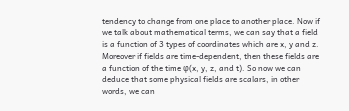tendency to change from one place to another place. Now if we talk about mathematical terms, we can say that a field is a function of 3 types of coordinates which are x, y and z. Moreover if fields are time-dependent, then these fields are a function of the time φ(x, y, z, and t). So now we can deduce that some physical fields are scalars, in other words, we can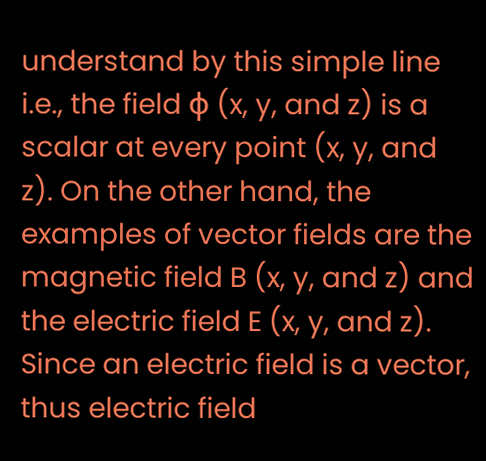understand by this simple line i.e., the field φ (x, y, and z) is a scalar at every point (x, y, and z). On the other hand, the examples of vector fields are the magnetic field B (x, y, and z) and the electric field E (x, y, and z). Since an electric field is a vector, thus electric field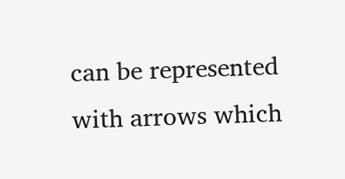can be represented with arrows which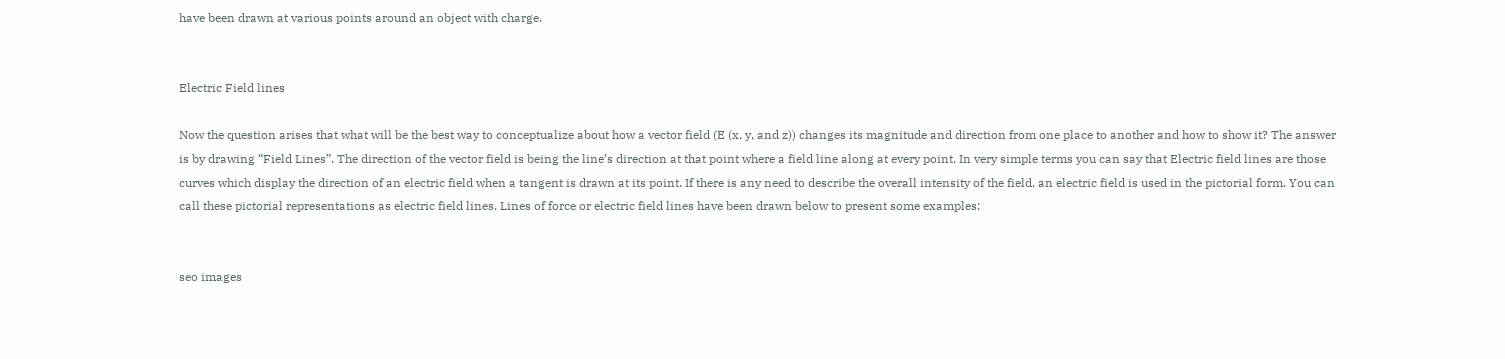have been drawn at various points around an object with charge.


Electric Field lines

Now the question arises that what will be the best way to conceptualize about how a vector field (E (x, y, and z)) changes its magnitude and direction from one place to another and how to show it? The answer is by drawing “Field Lines”. The direction of the vector field is being the line’s direction at that point where a field line along at every point. In very simple terms you can say that Electric field lines are those curves which display the direction of an electric field when a tangent is drawn at its point. If there is any need to describe the overall intensity of the field, an electric field is used in the pictorial form. You can call these pictorial representations as electric field lines. Lines of force or electric field lines have been drawn below to present some examples:


seo images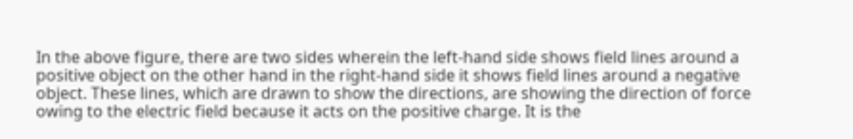In the above figure, there are two sides wherein the left-hand side shows field lines around a positive object on the other hand in the right-hand side it shows field lines around a negative object. These lines, which are drawn to show the directions, are showing the direction of force owing to the electric field because it acts on the positive charge. It is the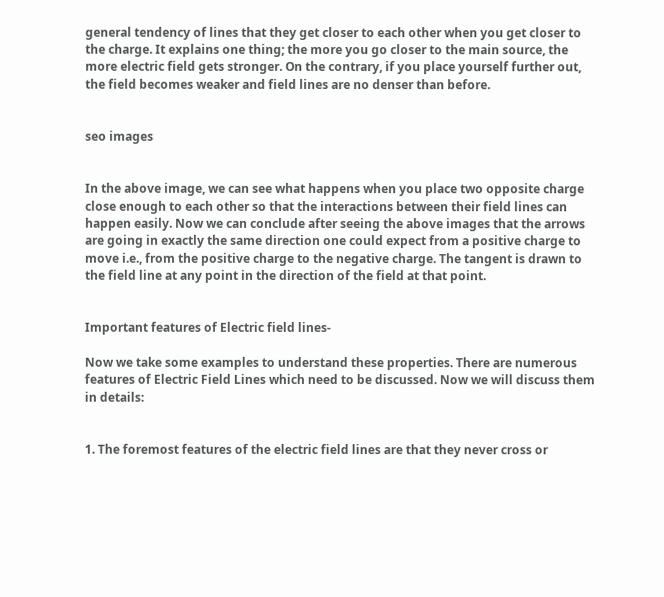general tendency of lines that they get closer to each other when you get closer to the charge. It explains one thing; the more you go closer to the main source, the more electric field gets stronger. On the contrary, if you place yourself further out, the field becomes weaker and field lines are no denser than before.


seo images


In the above image, we can see what happens when you place two opposite charge close enough to each other so that the interactions between their field lines can happen easily. Now we can conclude after seeing the above images that the arrows are going in exactly the same direction one could expect from a positive charge to move i.e., from the positive charge to the negative charge. The tangent is drawn to the field line at any point in the direction of the field at that point.


Important features of Electric field lines-

Now we take some examples to understand these properties. There are numerous features of Electric Field Lines which need to be discussed. Now we will discuss them in details:


1. The foremost features of the electric field lines are that they never cross or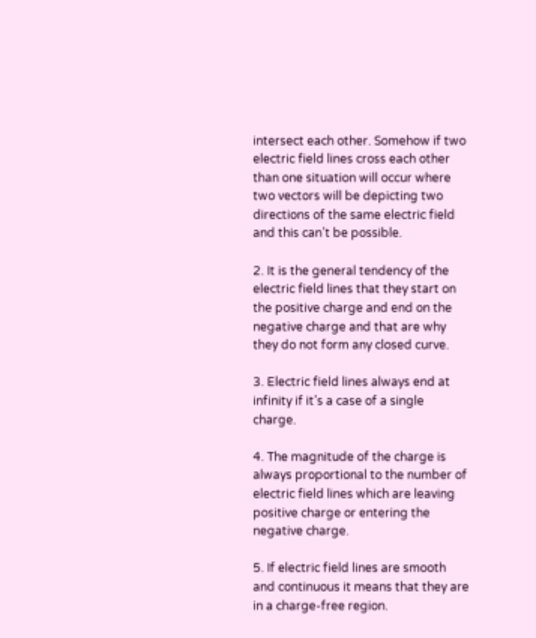intersect each other. Somehow if two electric field lines cross each other than one situation will occur where two vectors will be depicting two directions of the same electric field and this can’t be possible.

2. It is the general tendency of the electric field lines that they start on the positive charge and end on the negative charge and that are why they do not form any closed curve.

3. Electric field lines always end at infinity if it’s a case of a single charge.

4. The magnitude of the charge is always proportional to the number of electric field lines which are leaving positive charge or entering the negative charge.

5. If electric field lines are smooth and continuous it means that they are in a charge-free region.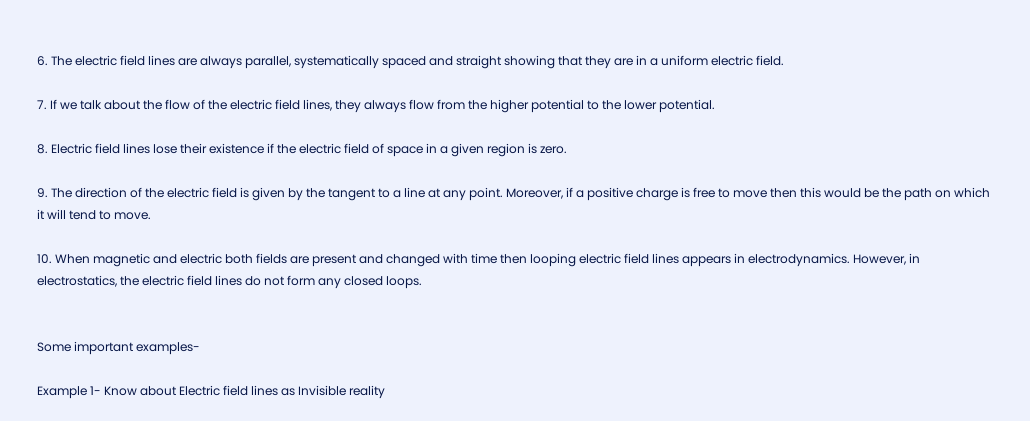6. The electric field lines are always parallel, systematically spaced and straight showing that they are in a uniform electric field.

7. If we talk about the flow of the electric field lines, they always flow from the higher potential to the lower potential.

8. Electric field lines lose their existence if the electric field of space in a given region is zero.

9. The direction of the electric field is given by the tangent to a line at any point. Moreover, if a positive charge is free to move then this would be the path on which it will tend to move.

10. When magnetic and electric both fields are present and changed with time then looping electric field lines appears in electrodynamics. However, in electrostatics, the electric field lines do not form any closed loops.


Some important examples-

Example 1- Know about Electric field lines as Invisible reality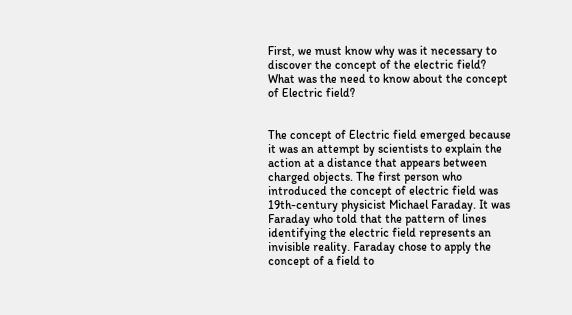First, we must know why was it necessary to discover the concept of the electric field? What was the need to know about the concept of Electric field?


The concept of Electric field emerged because it was an attempt by scientists to explain the action at a distance that appears between charged objects. The first person who introduced the concept of electric field was 19th-century physicist Michael Faraday. It was Faraday who told that the pattern of lines identifying the electric field represents an invisible reality. Faraday chose to apply the concept of a field to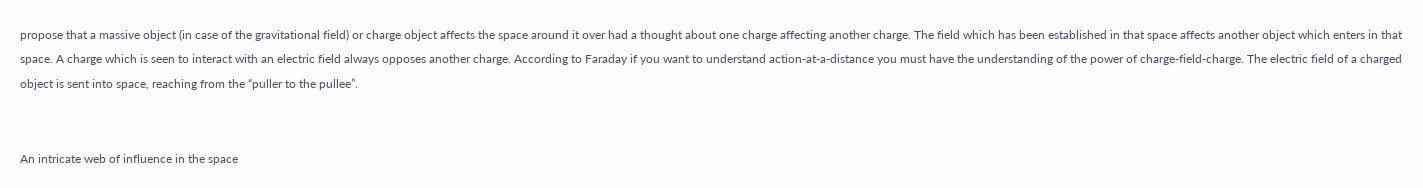propose that a massive object (in case of the gravitational field) or charge object affects the space around it over had a thought about one charge affecting another charge. The field which has been established in that space affects another object which enters in that space. A charge which is seen to interact with an electric field always opposes another charge. According to Faraday if you want to understand action-at-a-distance you must have the understanding of the power of charge-field-charge. The electric field of a charged object is sent into space, reaching from the “puller to the pullee”.


An intricate web of influence in the space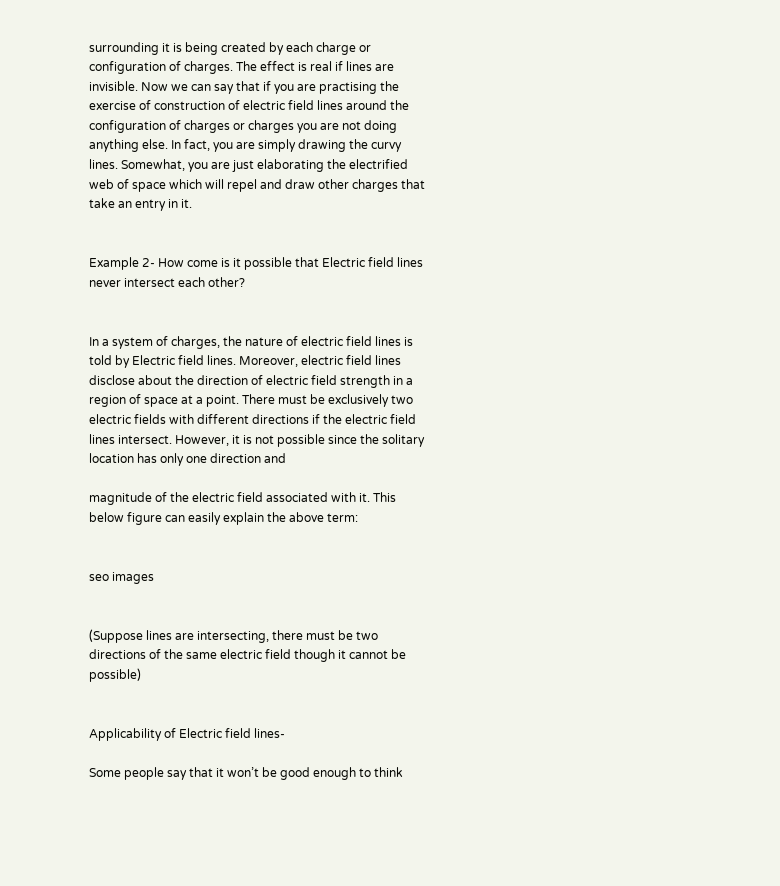surrounding it is being created by each charge or configuration of charges. The effect is real if lines are invisible. Now we can say that if you are practising the exercise of construction of electric field lines around the configuration of charges or charges you are not doing anything else. In fact, you are simply drawing the curvy lines. Somewhat, you are just elaborating the electrified web of space which will repel and draw other charges that take an entry in it.


Example 2- How come is it possible that Electric field lines never intersect each other?


In a system of charges, the nature of electric field lines is told by Electric field lines. Moreover, electric field lines disclose about the direction of electric field strength in a region of space at a point. There must be exclusively two electric fields with different directions if the electric field lines intersect. However, it is not possible since the solitary location has only one direction and

magnitude of the electric field associated with it. This below figure can easily explain the above term:


seo images


(Suppose lines are intersecting, there must be two directions of the same electric field though it cannot be possible)


Applicability of Electric field lines-

Some people say that it won’t be good enough to think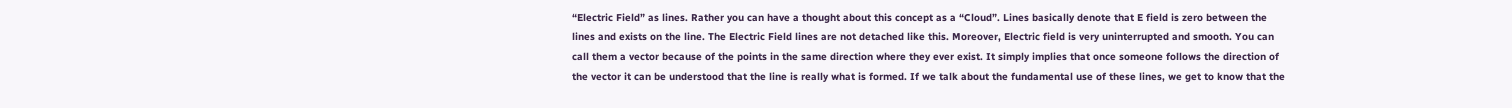“Electric Field” as lines. Rather you can have a thought about this concept as a “Cloud”. Lines basically denote that E field is zero between the lines and exists on the line. The Electric Field lines are not detached like this. Moreover, Electric field is very uninterrupted and smooth. You can call them a vector because of the points in the same direction where they ever exist. It simply implies that once someone follows the direction of the vector it can be understood that the line is really what is formed. If we talk about the fundamental use of these lines, we get to know that the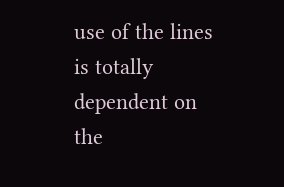use of the lines is totally dependent on the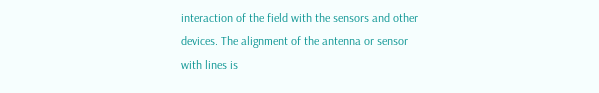interaction of the field with the sensors and other devices. The alignment of the antenna or sensor with lines is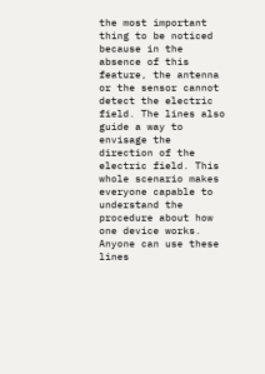the most important thing to be noticed because in the absence of this feature, the antenna or the sensor cannot detect the electric field. The lines also guide a way to envisage the direction of the electric field. This whole scenario makes everyone capable to understand the procedure about how one device works. Anyone can use these lines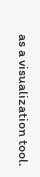as a visualization tool.